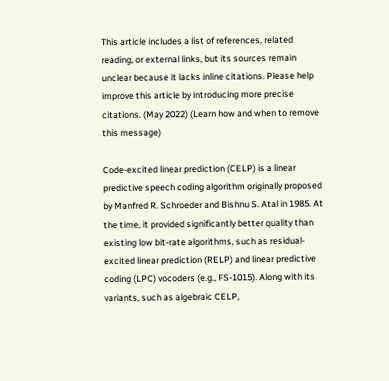This article includes a list of references, related reading, or external links, but its sources remain unclear because it lacks inline citations. Please help improve this article by introducing more precise citations. (May 2022) (Learn how and when to remove this message)

Code-excited linear prediction (CELP) is a linear predictive speech coding algorithm originally proposed by Manfred R. Schroeder and Bishnu S. Atal in 1985. At the time, it provided significantly better quality than existing low bit-rate algorithms, such as residual-excited linear prediction (RELP) and linear predictive coding (LPC) vocoders (e.g., FS-1015). Along with its variants, such as algebraic CELP,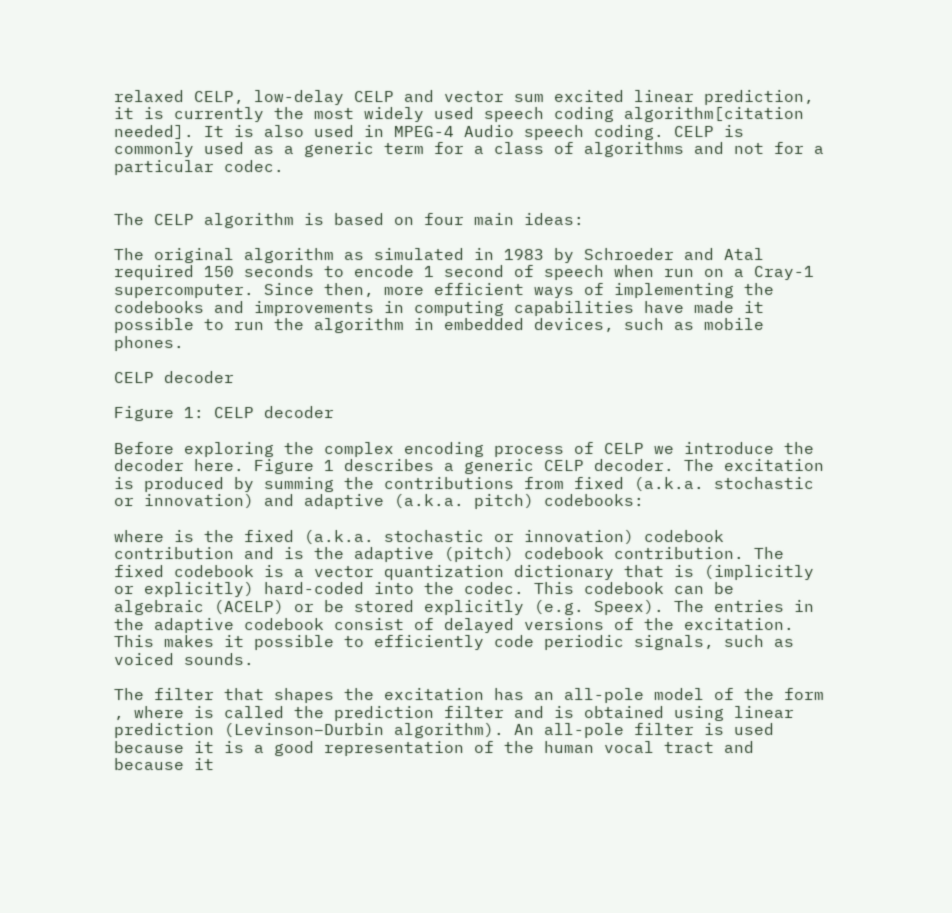relaxed CELP, low-delay CELP and vector sum excited linear prediction, it is currently the most widely used speech coding algorithm[citation needed]. It is also used in MPEG-4 Audio speech coding. CELP is commonly used as a generic term for a class of algorithms and not for a particular codec.


The CELP algorithm is based on four main ideas:

The original algorithm as simulated in 1983 by Schroeder and Atal required 150 seconds to encode 1 second of speech when run on a Cray-1 supercomputer. Since then, more efficient ways of implementing the codebooks and improvements in computing capabilities have made it possible to run the algorithm in embedded devices, such as mobile phones.

CELP decoder

Figure 1: CELP decoder

Before exploring the complex encoding process of CELP we introduce the decoder here. Figure 1 describes a generic CELP decoder. The excitation is produced by summing the contributions from fixed (a.k.a. stochastic or innovation) and adaptive (a.k.a. pitch) codebooks:

where is the fixed (a.k.a. stochastic or innovation) codebook contribution and is the adaptive (pitch) codebook contribution. The fixed codebook is a vector quantization dictionary that is (implicitly or explicitly) hard-coded into the codec. This codebook can be algebraic (ACELP) or be stored explicitly (e.g. Speex). The entries in the adaptive codebook consist of delayed versions of the excitation. This makes it possible to efficiently code periodic signals, such as voiced sounds.

The filter that shapes the excitation has an all-pole model of the form , where is called the prediction filter and is obtained using linear prediction (Levinson–Durbin algorithm). An all-pole filter is used because it is a good representation of the human vocal tract and because it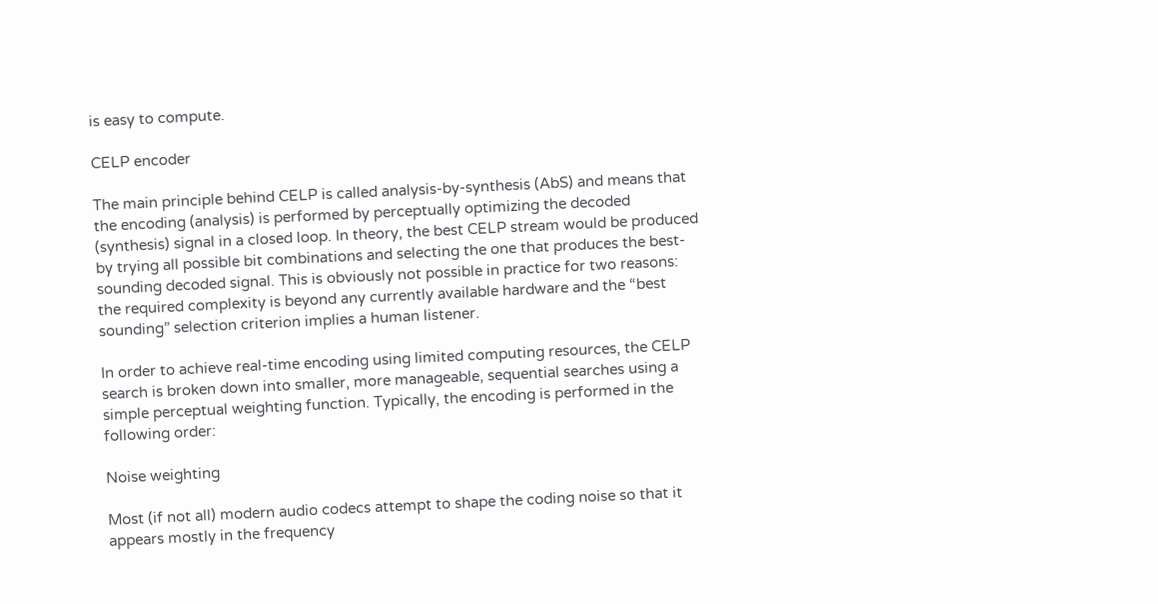is easy to compute.

CELP encoder

The main principle behind CELP is called analysis-by-synthesis (AbS) and means that the encoding (analysis) is performed by perceptually optimizing the decoded (synthesis) signal in a closed loop. In theory, the best CELP stream would be produced by trying all possible bit combinations and selecting the one that produces the best-sounding decoded signal. This is obviously not possible in practice for two reasons: the required complexity is beyond any currently available hardware and the “best sounding” selection criterion implies a human listener.

In order to achieve real-time encoding using limited computing resources, the CELP search is broken down into smaller, more manageable, sequential searches using a simple perceptual weighting function. Typically, the encoding is performed in the following order:

Noise weighting

Most (if not all) modern audio codecs attempt to shape the coding noise so that it appears mostly in the frequency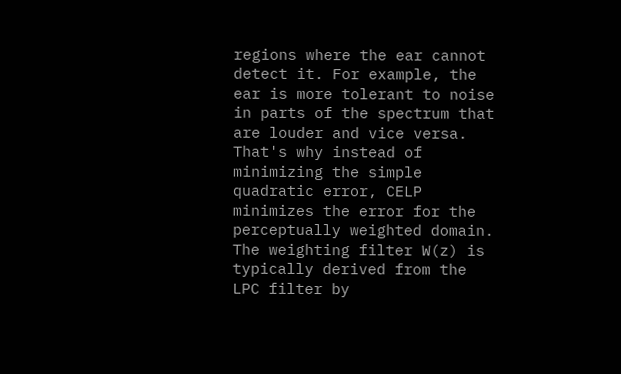regions where the ear cannot detect it. For example, the ear is more tolerant to noise in parts of the spectrum that are louder and vice versa. That's why instead of minimizing the simple quadratic error, CELP minimizes the error for the perceptually weighted domain. The weighting filter W(z) is typically derived from the LPC filter by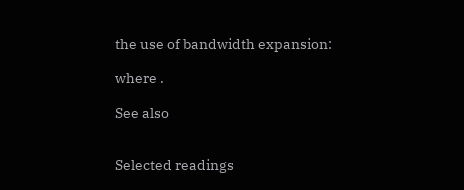the use of bandwidth expansion:

where .

See also


Selected readings